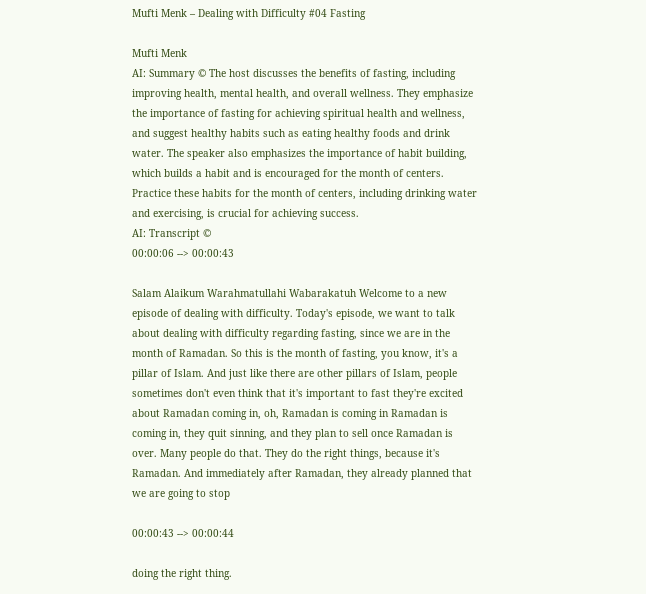Mufti Menk – Dealing with Difficulty #04 Fasting

Mufti Menk
AI: Summary © The host discusses the benefits of fasting, including improving health, mental health, and overall wellness. They emphasize the importance of fasting for achieving spiritual health and wellness, and suggest healthy habits such as eating healthy foods and drink water. The speaker also emphasizes the importance of habit building, which builds a habit and is encouraged for the month of centers. Practice these habits for the month of centers, including drinking water and exercising, is crucial for achieving success.
AI: Transcript ©
00:00:06 --> 00:00:43

Salam Alaikum Warahmatullahi Wabarakatuh Welcome to a new episode of dealing with difficulty. Today's episode, we want to talk about dealing with difficulty regarding fasting, since we are in the month of Ramadan. So this is the month of fasting, you know, it's a pillar of Islam. And just like there are other pillars of Islam, people sometimes don't even think that it's important to fast they're excited about Ramadan coming in, oh, Ramadan is coming in Ramadan is coming in, they quit sinning, and they plan to sell once Ramadan is over. Many people do that. They do the right things, because it's Ramadan. And immediately after Ramadan, they already planned that we are going to stop

00:00:43 --> 00:00:44

doing the right thing.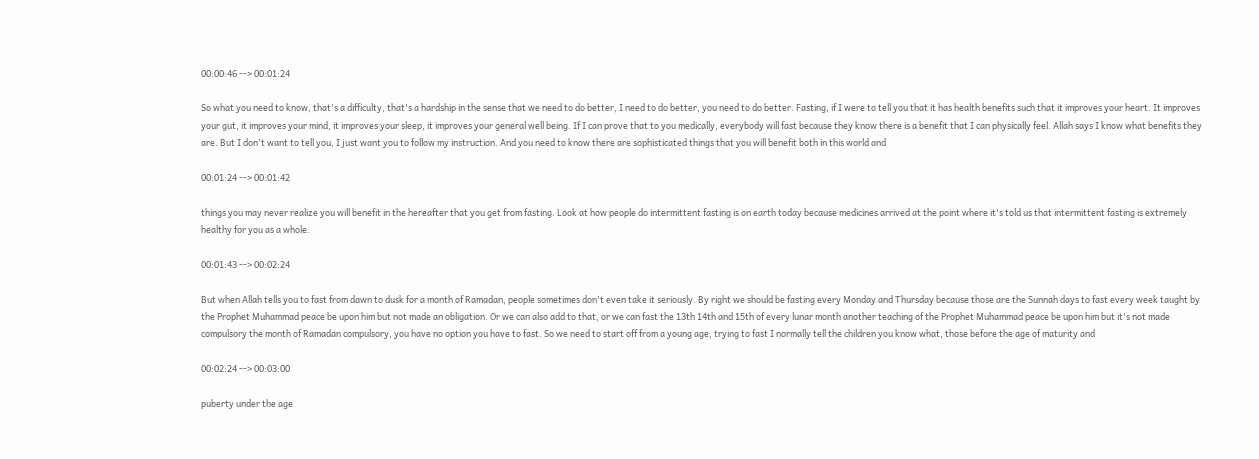00:00:46 --> 00:01:24

So what you need to know, that's a difficulty, that's a hardship in the sense that we need to do better, I need to do better, you need to do better. Fasting, if I were to tell you that it has health benefits such that it improves your heart. It improves your gut, it improves your mind, it improves your sleep, it improves your general well being. If I can prove that to you medically, everybody will fast because they know there is a benefit that I can physically feel. Allah says I know what benefits they are. But I don't want to tell you, I just want you to follow my instruction. And you need to know there are sophisticated things that you will benefit both in this world and

00:01:24 --> 00:01:42

things you may never realize you will benefit in the hereafter that you get from fasting. Look at how people do intermittent fasting is on earth today because medicines arrived at the point where it's told us that intermittent fasting is extremely healthy for you as a whole.

00:01:43 --> 00:02:24

But when Allah tells you to fast from dawn to dusk for a month of Ramadan, people sometimes don't even take it seriously. By right we should be fasting every Monday and Thursday because those are the Sunnah days to fast every week taught by the Prophet Muhammad peace be upon him but not made an obligation. Or we can also add to that, or we can fast the 13th 14th and 15th of every lunar month another teaching of the Prophet Muhammad peace be upon him but it's not made compulsory the month of Ramadan compulsory, you have no option you have to fast. So we need to start off from a young age, trying to fast I normally tell the children you know what, those before the age of maturity and

00:02:24 --> 00:03:00

puberty under the age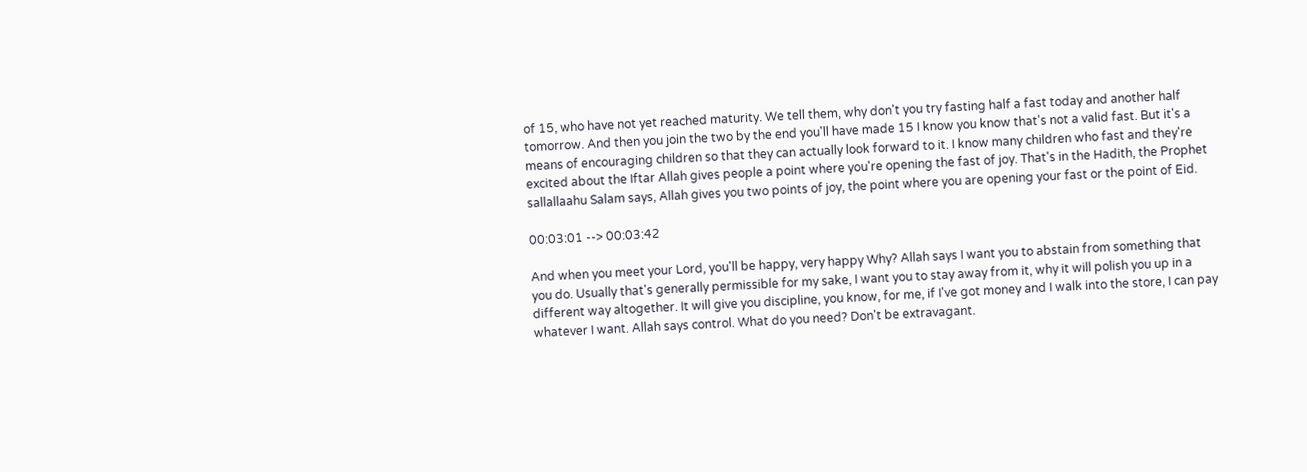of 15, who have not yet reached maturity. We tell them, why don't you try fasting half a fast today and another half tomorrow. And then you join the two by the end you'll have made 15 I know you know that's not a valid fast. But it's a means of encouraging children so that they can actually look forward to it. I know many children who fast and they're excited about the Iftar Allah gives people a point where you're opening the fast of joy. That's in the Hadith, the Prophet sallallaahu Salam says, Allah gives you two points of joy, the point where you are opening your fast or the point of Eid.

00:03:01 --> 00:03:42

And when you meet your Lord, you'll be happy, very happy Why? Allah says I want you to abstain from something that you do. Usually that's generally permissible for my sake, I want you to stay away from it, why it will polish you up in a different way altogether. It will give you discipline, you know, for me, if I've got money and I walk into the store, I can pay whatever I want. Allah says control. What do you need? Don't be extravagant.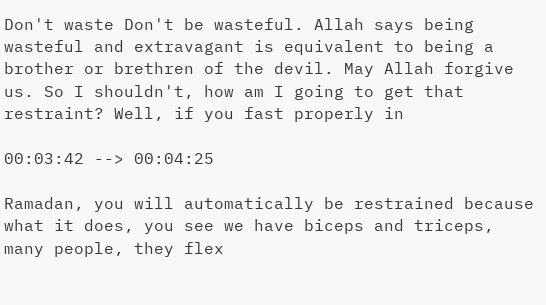Don't waste Don't be wasteful. Allah says being wasteful and extravagant is equivalent to being a brother or brethren of the devil. May Allah forgive us. So I shouldn't, how am I going to get that restraint? Well, if you fast properly in

00:03:42 --> 00:04:25

Ramadan, you will automatically be restrained because what it does, you see we have biceps and triceps, many people, they flex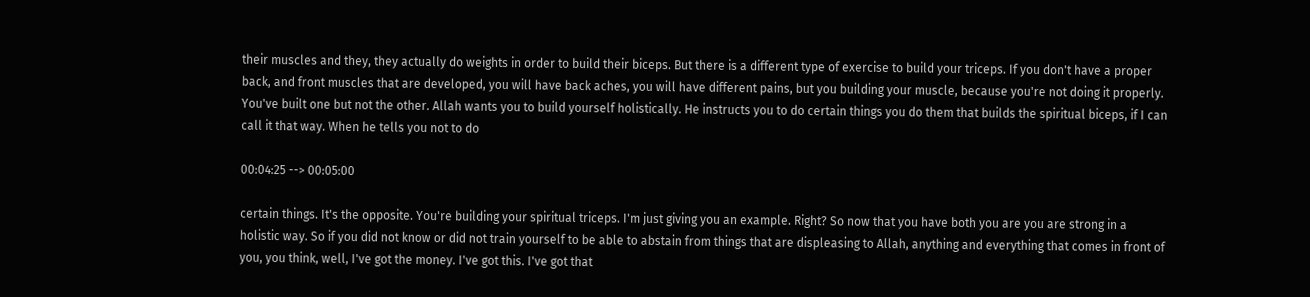their muscles and they, they actually do weights in order to build their biceps. But there is a different type of exercise to build your triceps. If you don't have a proper back, and front muscles that are developed, you will have back aches, you will have different pains, but you building your muscle, because you're not doing it properly. You've built one but not the other. Allah wants you to build yourself holistically. He instructs you to do certain things you do them that builds the spiritual biceps, if I can call it that way. When he tells you not to do

00:04:25 --> 00:05:00

certain things. It's the opposite. You're building your spiritual triceps. I'm just giving you an example. Right? So now that you have both you are you are strong in a holistic way. So if you did not know or did not train yourself to be able to abstain from things that are displeasing to Allah, anything and everything that comes in front of you, you think, well, I've got the money. I've got this. I've got that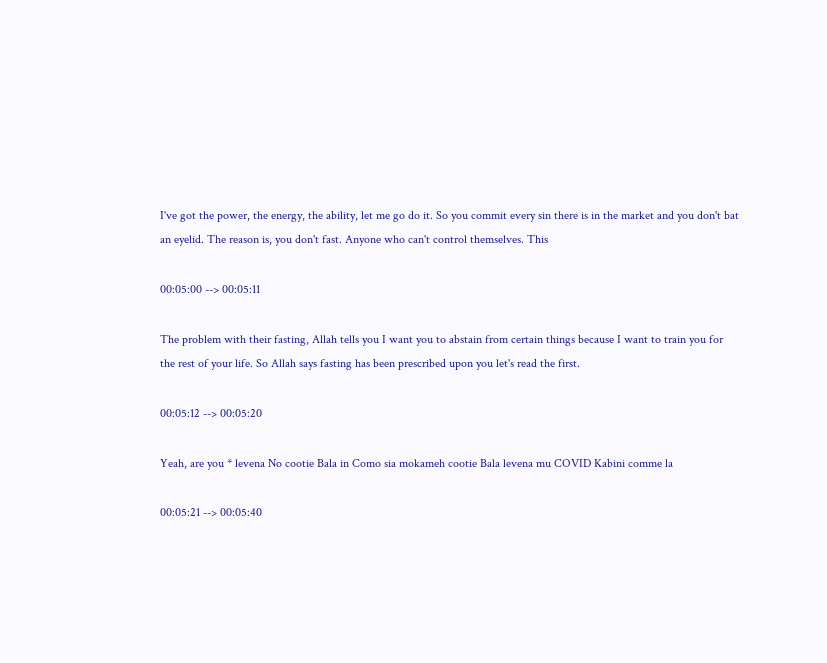I've got the power, the energy, the ability, let me go do it. So you commit every sin there is in the market and you don't bat an eyelid. The reason is, you don't fast. Anyone who can't control themselves. This

00:05:00 --> 00:05:11

The problem with their fasting, Allah tells you I want you to abstain from certain things because I want to train you for the rest of your life. So Allah says fasting has been prescribed upon you let's read the first.

00:05:12 --> 00:05:20

Yeah, are you * levena No cootie Bala in Como sia mokameh cootie Bala levena mu COVID Kabini comme la

00:05:21 --> 00:05:40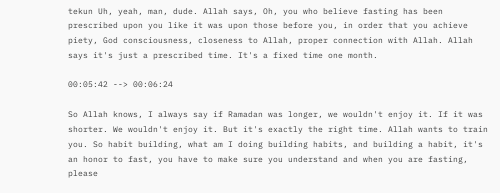tekun Uh, yeah, man, dude. Allah says, Oh, you who believe fasting has been prescribed upon you like it was upon those before you, in order that you achieve piety, God consciousness, closeness to Allah, proper connection with Allah. Allah says it's just a prescribed time. It's a fixed time one month.

00:05:42 --> 00:06:24

So Allah knows, I always say if Ramadan was longer, we wouldn't enjoy it. If it was shorter. We wouldn't enjoy it. But it's exactly the right time. Allah wants to train you. So habit building, what am I doing building habits, and building a habit, it's an honor to fast, you have to make sure you understand and when you are fasting, please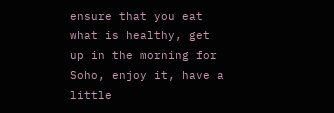ensure that you eat what is healthy, get up in the morning for Soho, enjoy it, have a little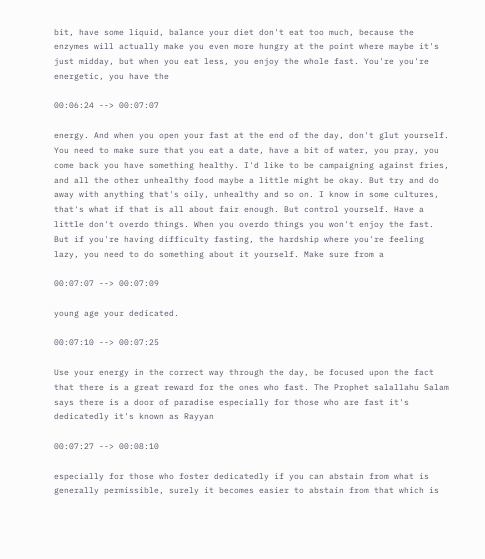bit, have some liquid, balance your diet don't eat too much, because the enzymes will actually make you even more hungry at the point where maybe it's just midday, but when you eat less, you enjoy the whole fast. You're you're energetic, you have the

00:06:24 --> 00:07:07

energy. And when you open your fast at the end of the day, don't glut yourself. You need to make sure that you eat a date, have a bit of water, you pray, you come back you have something healthy. I'd like to be campaigning against fries, and all the other unhealthy food maybe a little might be okay. But try and do away with anything that's oily, unhealthy and so on. I know in some cultures, that's what if that is all about fair enough. But control yourself. Have a little don't overdo things. When you overdo things you won't enjoy the fast. But if you're having difficulty fasting, the hardship where you're feeling lazy, you need to do something about it yourself. Make sure from a

00:07:07 --> 00:07:09

young age your dedicated.

00:07:10 --> 00:07:25

Use your energy in the correct way through the day, be focused upon the fact that there is a great reward for the ones who fast. The Prophet salallahu Salam says there is a door of paradise especially for those who are fast it's dedicatedly it's known as Rayyan

00:07:27 --> 00:08:10

especially for those who foster dedicatedly if you can abstain from what is generally permissible, surely it becomes easier to abstain from that which is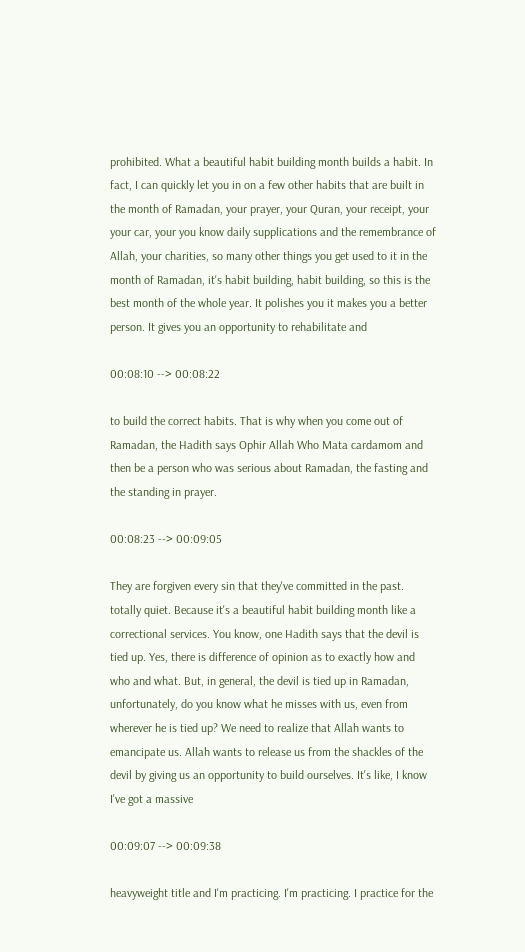prohibited. What a beautiful habit building month builds a habit. In fact, I can quickly let you in on a few other habits that are built in the month of Ramadan, your prayer, your Quran, your receipt, your your car, your you know daily supplications and the remembrance of Allah, your charities, so many other things you get used to it in the month of Ramadan, it's habit building, habit building, so this is the best month of the whole year. It polishes you it makes you a better person. It gives you an opportunity to rehabilitate and

00:08:10 --> 00:08:22

to build the correct habits. That is why when you come out of Ramadan, the Hadith says Ophir Allah Who Mata cardamom and then be a person who was serious about Ramadan, the fasting and the standing in prayer.

00:08:23 --> 00:09:05

They are forgiven every sin that they've committed in the past. totally quiet. Because it's a beautiful habit building month like a correctional services. You know, one Hadith says that the devil is tied up. Yes, there is difference of opinion as to exactly how and who and what. But, in general, the devil is tied up in Ramadan, unfortunately, do you know what he misses with us, even from wherever he is tied up? We need to realize that Allah wants to emancipate us. Allah wants to release us from the shackles of the devil by giving us an opportunity to build ourselves. It's like, I know I've got a massive

00:09:07 --> 00:09:38

heavyweight title and I'm practicing. I'm practicing. I practice for the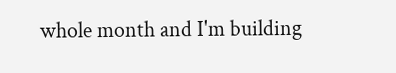whole month and I'm building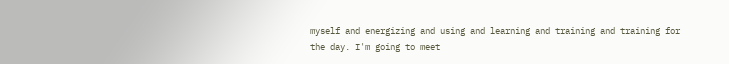myself and energizing and using and learning and training and training for the day. I'm going to meet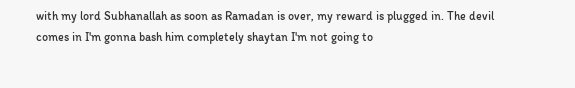with my lord Subhanallah as soon as Ramadan is over, my reward is plugged in. The devil comes in I'm gonna bash him completely shaytan I'm not going to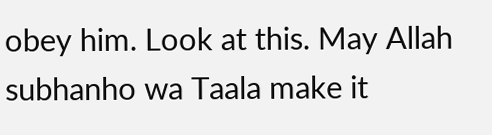obey him. Look at this. May Allah subhanho wa Taala make it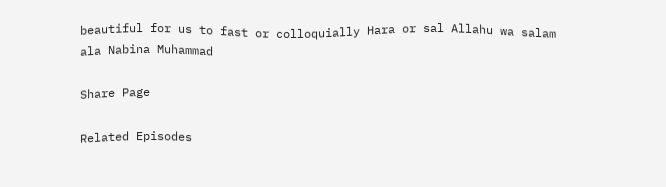beautiful for us to fast or colloquially Hara or sal Allahu wa salam ala Nabina Muhammad

Share Page

Related Episodes